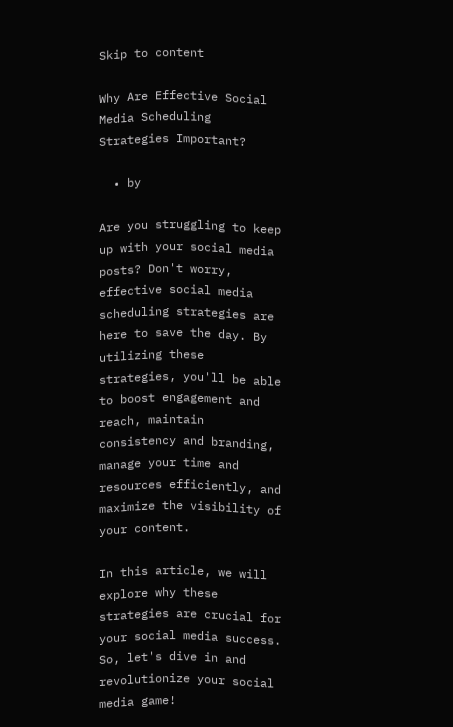Skip to content

Why Are Effective Social Media Scheduling Strategies Important?

  • by

Are you struggling to keep up with your social media posts? Don't worry, effective social media scheduling strategies are here to save the day. By utilizing these strategies, you'll be able to boost engagement and reach, maintain consistency and branding, manage your time and resources efficiently, and maximize the visibility of your content.

In this article, we will explore why these strategies are crucial for your social media success. So, let's dive in and revolutionize your social media game!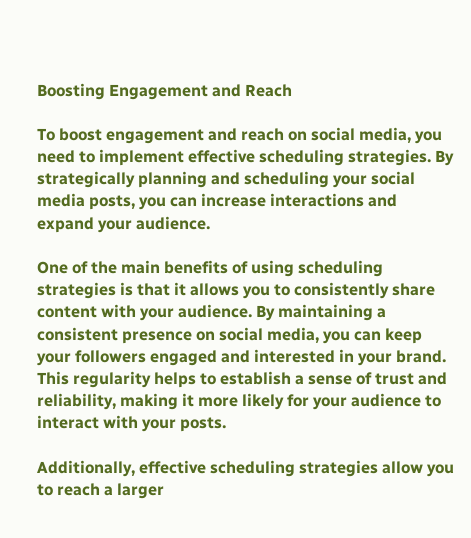Boosting Engagement and Reach

To boost engagement and reach on social media, you need to implement effective scheduling strategies. By strategically planning and scheduling your social media posts, you can increase interactions and expand your audience.

One of the main benefits of using scheduling strategies is that it allows you to consistently share content with your audience. By maintaining a consistent presence on social media, you can keep your followers engaged and interested in your brand. This regularity helps to establish a sense of trust and reliability, making it more likely for your audience to interact with your posts.

Additionally, effective scheduling strategies allow you to reach a larger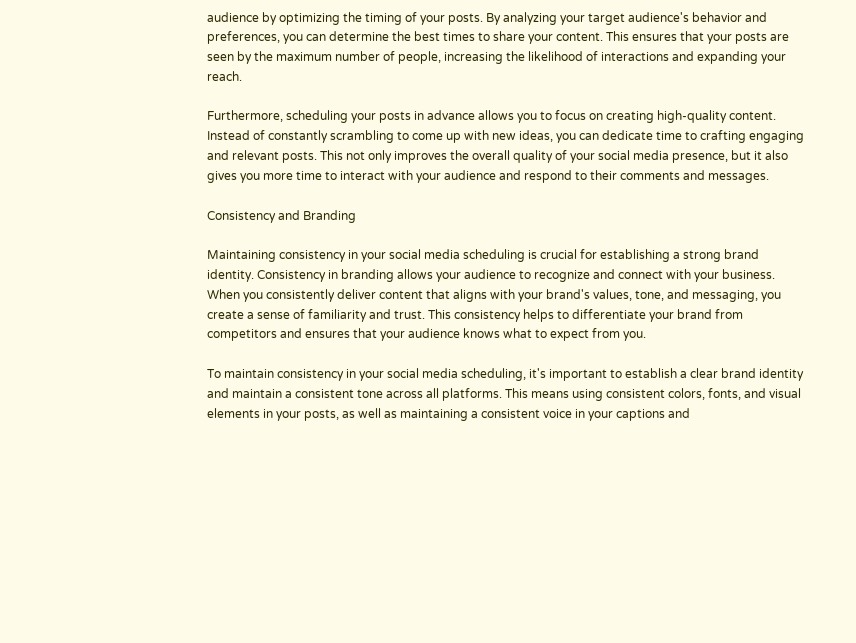audience by optimizing the timing of your posts. By analyzing your target audience's behavior and preferences, you can determine the best times to share your content. This ensures that your posts are seen by the maximum number of people, increasing the likelihood of interactions and expanding your reach.

Furthermore, scheduling your posts in advance allows you to focus on creating high-quality content. Instead of constantly scrambling to come up with new ideas, you can dedicate time to crafting engaging and relevant posts. This not only improves the overall quality of your social media presence, but it also gives you more time to interact with your audience and respond to their comments and messages.

Consistency and Branding

Maintaining consistency in your social media scheduling is crucial for establishing a strong brand identity. Consistency in branding allows your audience to recognize and connect with your business. When you consistently deliver content that aligns with your brand's values, tone, and messaging, you create a sense of familiarity and trust. This consistency helps to differentiate your brand from competitors and ensures that your audience knows what to expect from you.

To maintain consistency in your social media scheduling, it's important to establish a clear brand identity and maintain a consistent tone across all platforms. This means using consistent colors, fonts, and visual elements in your posts, as well as maintaining a consistent voice in your captions and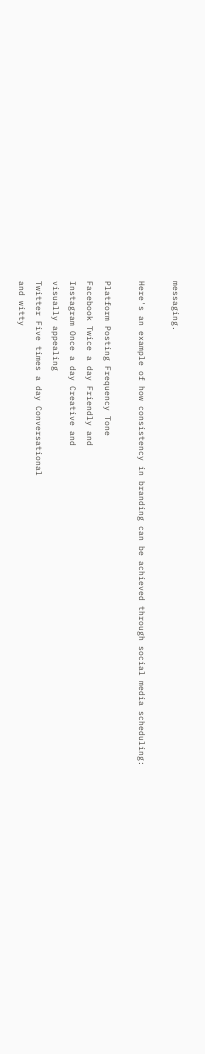messaging.

Here's an example of how consistency in branding can be achieved through social media scheduling:

Platform Posting Frequency Tone
Facebook Twice a day Friendly and
Instagram Once a day Creative and
visually appealing
Twitter Five times a day Conversational
and witty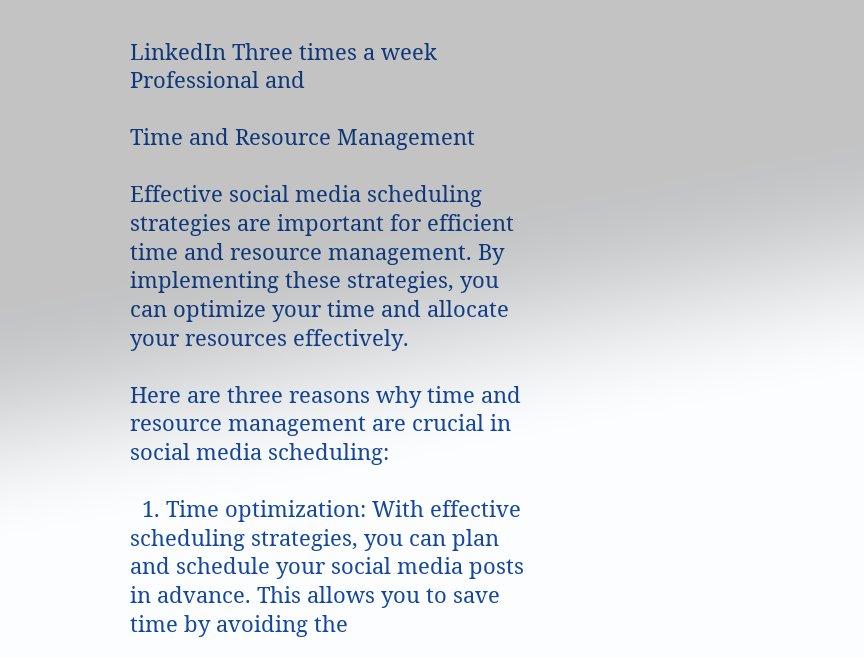LinkedIn Three times a week Professional and

Time and Resource Management

Effective social media scheduling strategies are important for efficient time and resource management. By implementing these strategies, you can optimize your time and allocate your resources effectively.

Here are three reasons why time and resource management are crucial in social media scheduling:

  1. Time optimization: With effective scheduling strategies, you can plan and schedule your social media posts in advance. This allows you to save time by avoiding the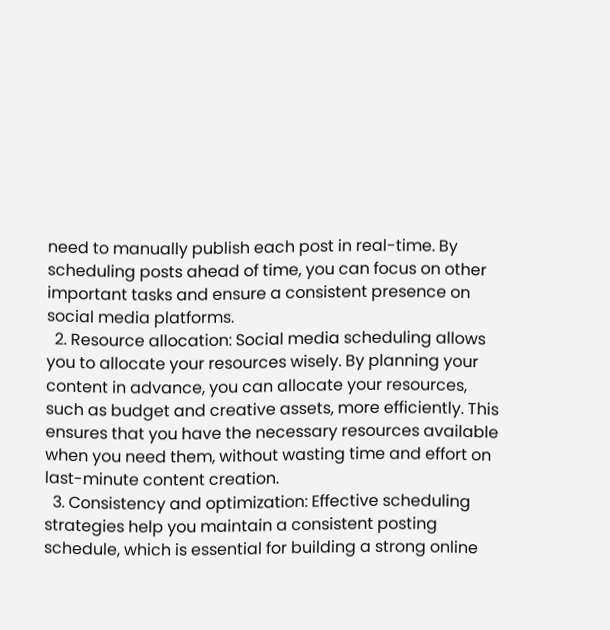need to manually publish each post in real-time. By scheduling posts ahead of time, you can focus on other important tasks and ensure a consistent presence on social media platforms.
  2. Resource allocation: Social media scheduling allows you to allocate your resources wisely. By planning your content in advance, you can allocate your resources, such as budget and creative assets, more efficiently. This ensures that you have the necessary resources available when you need them, without wasting time and effort on last-minute content creation.
  3. Consistency and optimization: Effective scheduling strategies help you maintain a consistent posting schedule, which is essential for building a strong online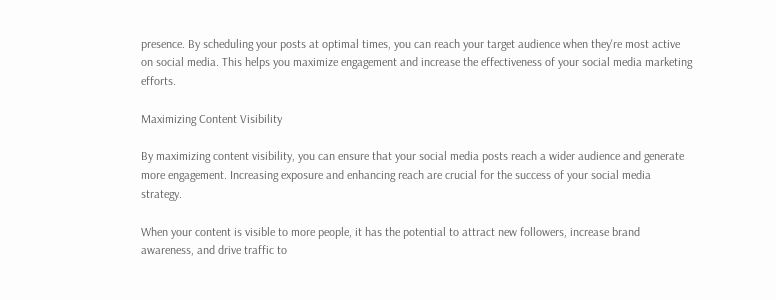presence. By scheduling your posts at optimal times, you can reach your target audience when they're most active on social media. This helps you maximize engagement and increase the effectiveness of your social media marketing efforts.

Maximizing Content Visibility

By maximizing content visibility, you can ensure that your social media posts reach a wider audience and generate more engagement. Increasing exposure and enhancing reach are crucial for the success of your social media strategy.

When your content is visible to more people, it has the potential to attract new followers, increase brand awareness, and drive traffic to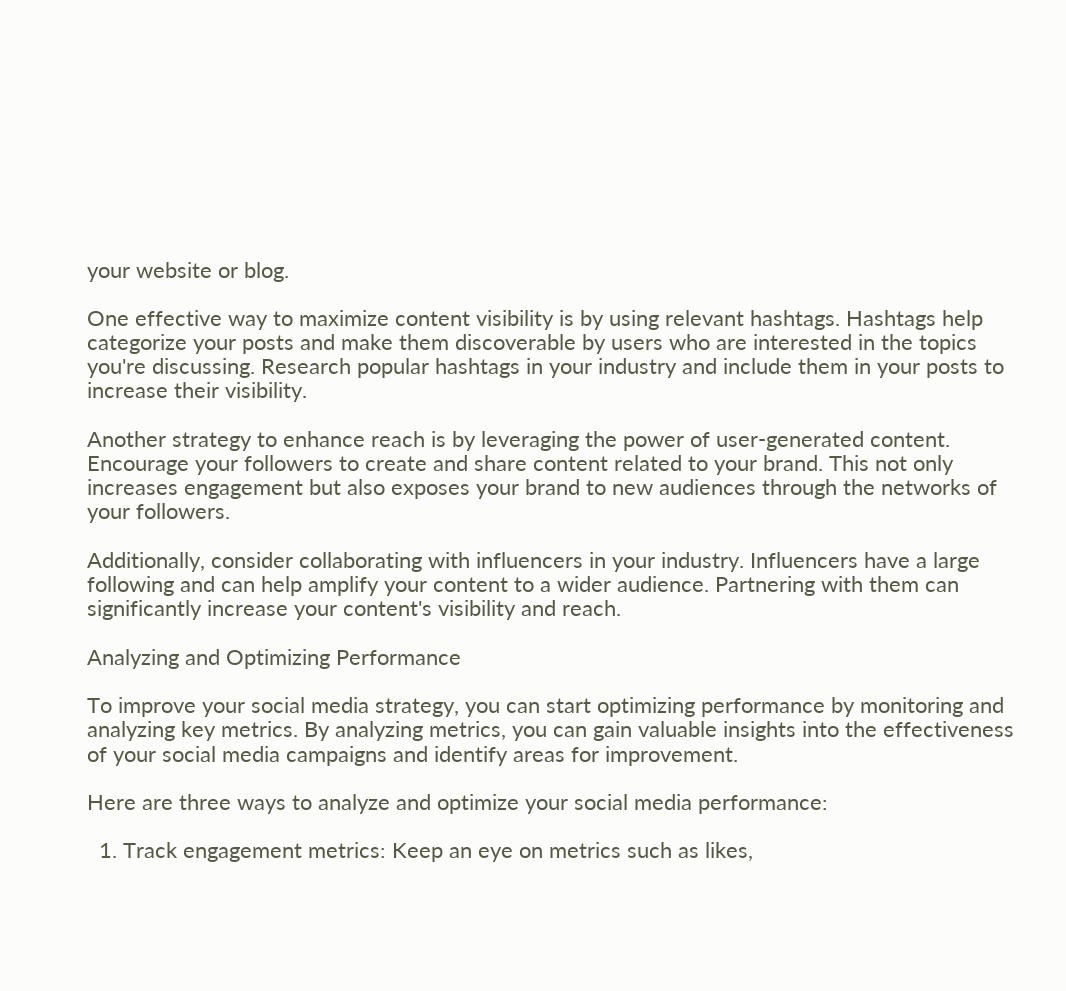your website or blog.

One effective way to maximize content visibility is by using relevant hashtags. Hashtags help categorize your posts and make them discoverable by users who are interested in the topics you're discussing. Research popular hashtags in your industry and include them in your posts to increase their visibility.

Another strategy to enhance reach is by leveraging the power of user-generated content. Encourage your followers to create and share content related to your brand. This not only increases engagement but also exposes your brand to new audiences through the networks of your followers.

Additionally, consider collaborating with influencers in your industry. Influencers have a large following and can help amplify your content to a wider audience. Partnering with them can significantly increase your content's visibility and reach.

Analyzing and Optimizing Performance

To improve your social media strategy, you can start optimizing performance by monitoring and analyzing key metrics. By analyzing metrics, you can gain valuable insights into the effectiveness of your social media campaigns and identify areas for improvement.

Here are three ways to analyze and optimize your social media performance:

  1. Track engagement metrics: Keep an eye on metrics such as likes,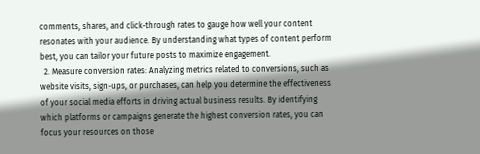comments, shares, and click-through rates to gauge how well your content resonates with your audience. By understanding what types of content perform best, you can tailor your future posts to maximize engagement.
  2. Measure conversion rates: Analyzing metrics related to conversions, such as website visits, sign-ups, or purchases, can help you determine the effectiveness of your social media efforts in driving actual business results. By identifying which platforms or campaigns generate the highest conversion rates, you can focus your resources on those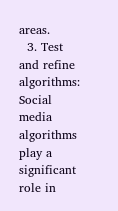areas.
  3. Test and refine algorithms: Social media algorithms play a significant role in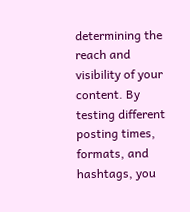determining the reach and visibility of your content. By testing different posting times, formats, and hashtags, you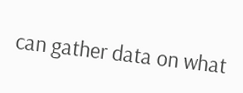can gather data on what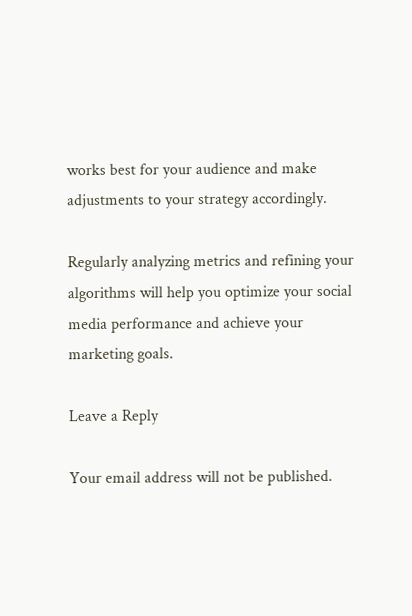works best for your audience and make adjustments to your strategy accordingly.

Regularly analyzing metrics and refining your algorithms will help you optimize your social media performance and achieve your marketing goals.

Leave a Reply

Your email address will not be published.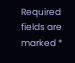Required fields are marked *